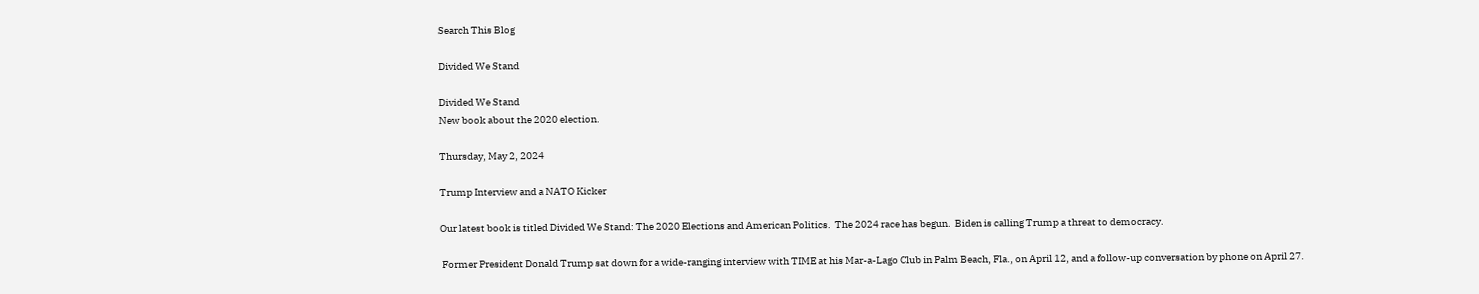Search This Blog

Divided We Stand

Divided We Stand
New book about the 2020 election.

Thursday, May 2, 2024

Trump Interview and a NATO Kicker

Our latest book is titled Divided We Stand: The 2020 Elections and American Politics.  The 2024 race has begun.  Biden is calling Trump a threat to democracy.

 Former President Donald Trump sat down for a wide-ranging interview with TIME at his Mar-a-Lago Club in Palm Beach, Fla., on April 12, and a follow-up conversation by phone on April 27.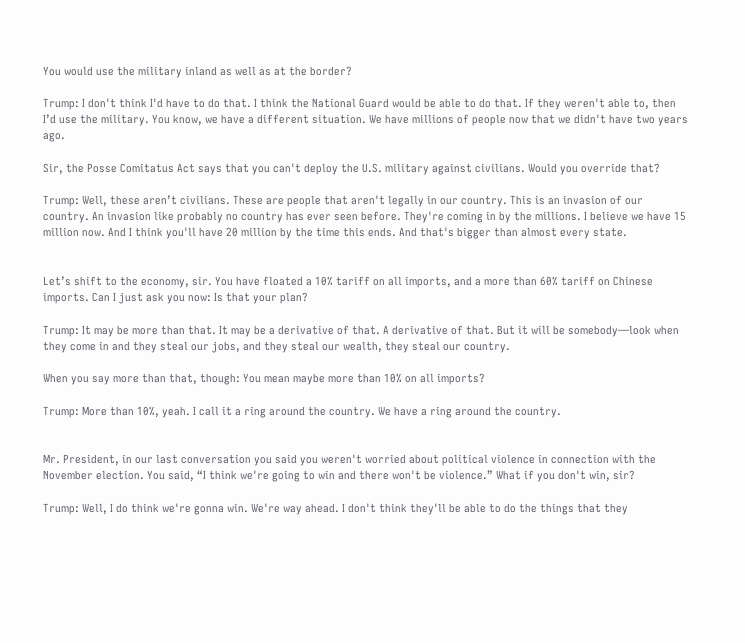You would use the military inland as well as at the border?

Trump: I don't think I'd have to do that. I think the National Guard would be able to do that. If they weren't able to, then I’d use the military. You know, we have a different situation. We have millions of people now that we didn't have two years ago.

Sir, the Posse Comitatus Act says that you can't deploy the U.S. military against civilians. Would you override that?

Trump: Well, these aren’t civilians. These are people that aren't legally in our country. This is an invasion of our country. An invasion like probably no country has ever seen before. They're coming in by the millions. I believe we have 15 million now. And I think you'll have 20 million by the time this ends. And that's bigger than almost every state.


Let’s shift to the economy, sir. You have floated a 10% tariff on all imports, and a more than 60% tariff on Chinese imports. Can I just ask you now: Is that your plan?

Trump: It may be more than that. It may be a derivative of that. A derivative of that. But it will be somebody—look when they come in and they steal our jobs, and they steal our wealth, they steal our country.

When you say more than that, though: You mean maybe more than 10% on all imports?

Trump: More than 10%, yeah. I call it a ring around the country. We have a ring around the country.


Mr. President, in our last conversation you said you weren't worried about political violence in connection with the November election. You said, “I think we're going to win and there won't be violence.” What if you don't win, sir?

Trump: Well, I do think we're gonna win. We're way ahead. I don't think they'll be able to do the things that they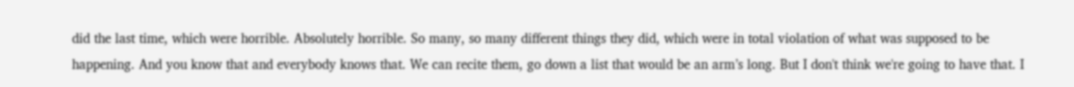did the last time, which were horrible. Absolutely horrible. So many, so many different things they did, which were in total violation of what was supposed to be happening. And you know that and everybody knows that. We can recite them, go down a list that would be an arm’s long. But I don't think we're going to have that. I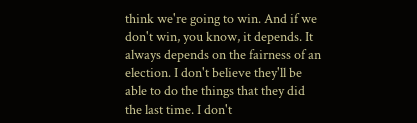think we're going to win. And if we don't win, you know, it depends. It always depends on the fairness of an election. I don't believe they'll be able to do the things that they did the last time. I don't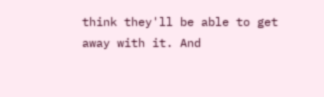think they'll be able to get away with it. And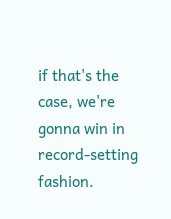if that's the case, we're gonna win in record-setting fashion.